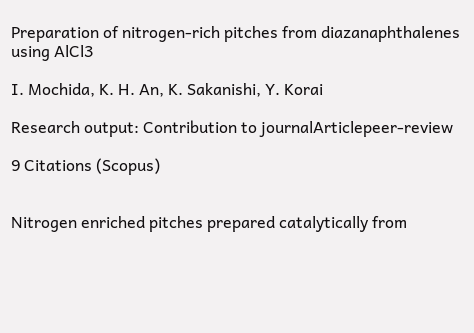Preparation of nitrogen-rich pitches from diazanaphthalenes using AlCl3

I. Mochida, K. H. An, K. Sakanishi, Y. Korai

Research output: Contribution to journalArticlepeer-review

9 Citations (Scopus)


Nitrogen enriched pitches prepared catalytically from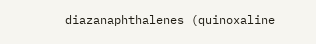diazanaphthalenes (quinoxaline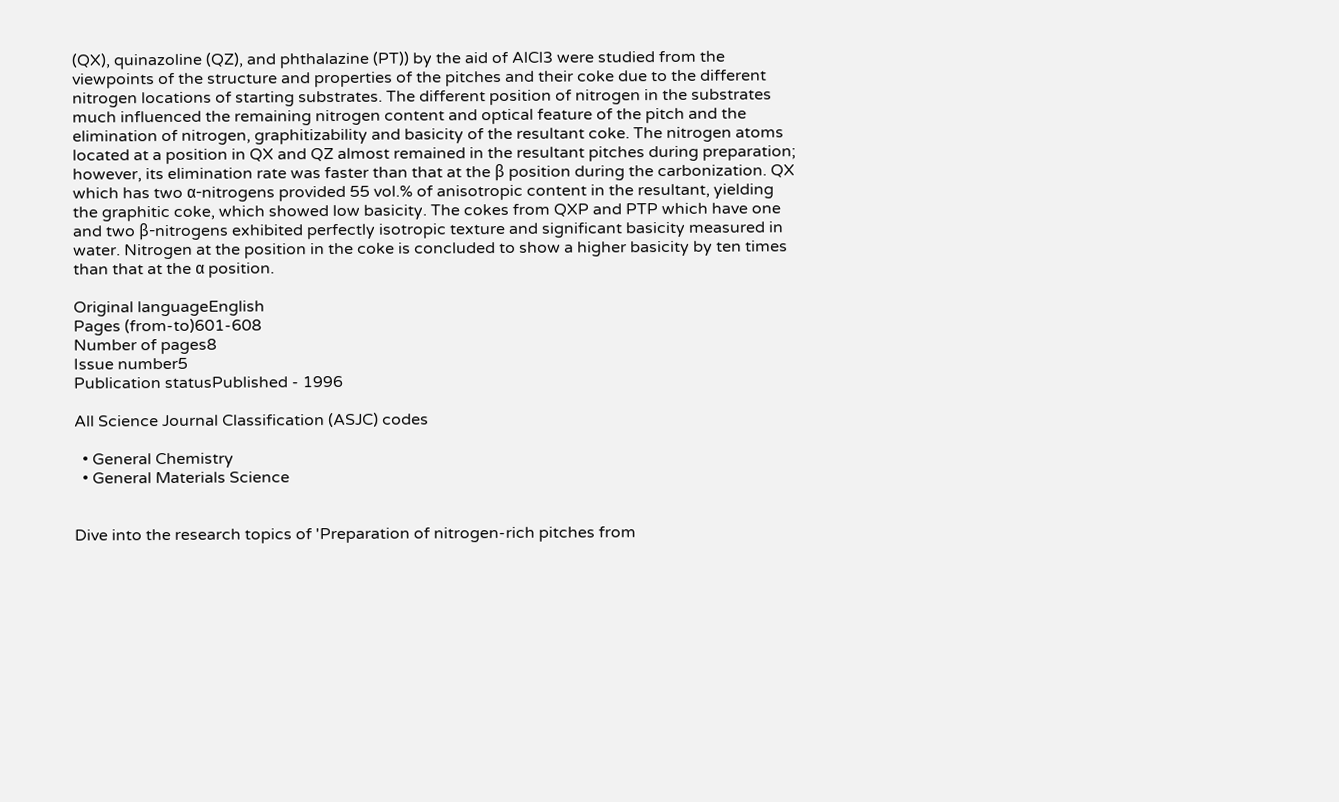(QX), quinazoline (QZ), and phthalazine (PT)) by the aid of AlCl3 were studied from the viewpoints of the structure and properties of the pitches and their coke due to the different nitrogen locations of starting substrates. The different position of nitrogen in the substrates much influenced the remaining nitrogen content and optical feature of the pitch and the elimination of nitrogen, graphitizability and basicity of the resultant coke. The nitrogen atoms located at a position in QX and QZ almost remained in the resultant pitches during preparation; however, its elimination rate was faster than that at the β position during the carbonization. QX which has two α-nitrogens provided 55 vol.% of anisotropic content in the resultant, yielding the graphitic coke, which showed low basicity. The cokes from QXP and PTP which have one and two β-nitrogens exhibited perfectly isotropic texture and significant basicity measured in water. Nitrogen at the position in the coke is concluded to show a higher basicity by ten times than that at the α position.

Original languageEnglish
Pages (from-to)601-608
Number of pages8
Issue number5
Publication statusPublished - 1996

All Science Journal Classification (ASJC) codes

  • General Chemistry
  • General Materials Science


Dive into the research topics of 'Preparation of nitrogen-rich pitches from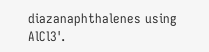diazanaphthalenes using AlCl3'.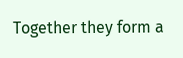Together they form a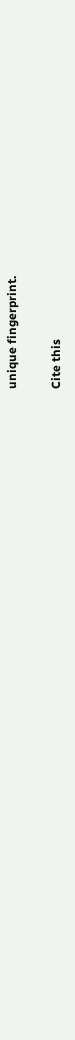unique fingerprint.

Cite this